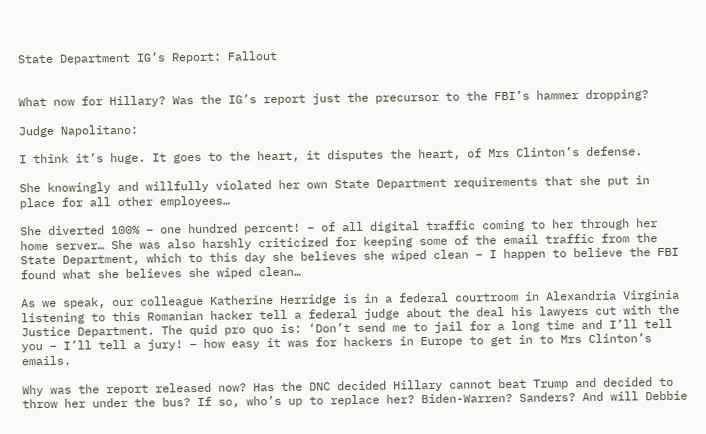State Department IG’s Report: Fallout


What now for Hillary? Was the IG’s report just the precursor to the FBI’s hammer dropping?

Judge Napolitano:

I think it’s huge. It goes to the heart, it disputes the heart, of Mrs Clinton’s defense.

She knowingly and willfully violated her own State Department requirements that she put in place for all other employees…

She diverted 100% – one hundred percent! – of all digital traffic coming to her through her home server… She was also harshly criticized for keeping some of the email traffic from the State Department, which to this day she believes she wiped clean – I happen to believe the FBI found what she believes she wiped clean…

As we speak, our colleague Katherine Herridge is in a federal courtroom in Alexandria Virginia listening to this Romanian hacker tell a federal judge about the deal his lawyers cut with the Justice Department. The quid pro quo is: ‘Don’t send me to jail for a long time and I’ll tell you – I’ll tell a jury! – how easy it was for hackers in Europe to get in to Mrs Clinton’s emails.

Why was the report released now? Has the DNC decided Hillary cannot beat Trump and decided to throw her under the bus? If so, who’s up to replace her? Biden-Warren? Sanders? And will Debbie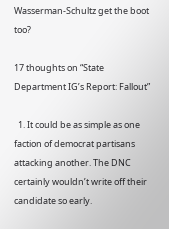Wasserman-Schultz get the boot too?

17 thoughts on “State Department IG’s Report: Fallout”

  1. It could be as simple as one faction of democrat partisans attacking another. The DNC certainly wouldn’t write off their candidate so early.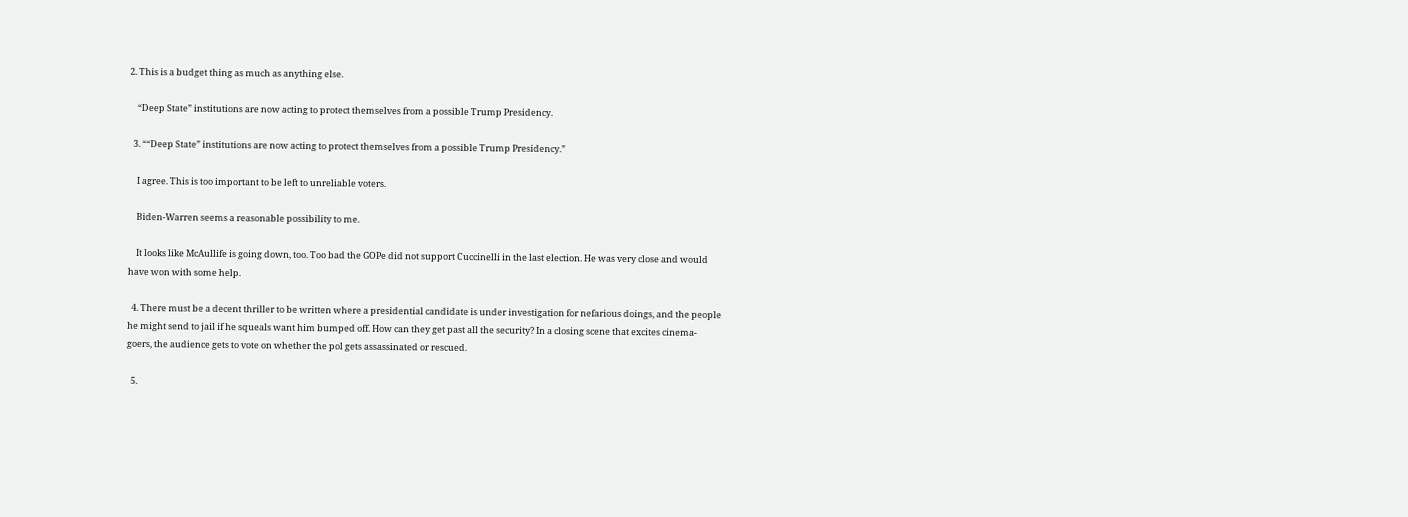2. This is a budget thing as much as anything else.

    “Deep State” institutions are now acting to protect themselves from a possible Trump Presidency.

  3. ““Deep State” institutions are now acting to protect themselves from a possible Trump Presidency.”

    I agree. This is too important to be left to unreliable voters.

    Biden-Warren seems a reasonable possibility to me.

    It looks like McAullife is going down, too. Too bad the GOPe did not support Cuccinelli in the last election. He was very close and would have won with some help.

  4. There must be a decent thriller to be written where a presidential candidate is under investigation for nefarious doings, and the people he might send to jail if he squeals want him bumped off. How can they get past all the security? In a closing scene that excites cinema-goers, the audience gets to vote on whether the pol gets assassinated or rescued.

  5.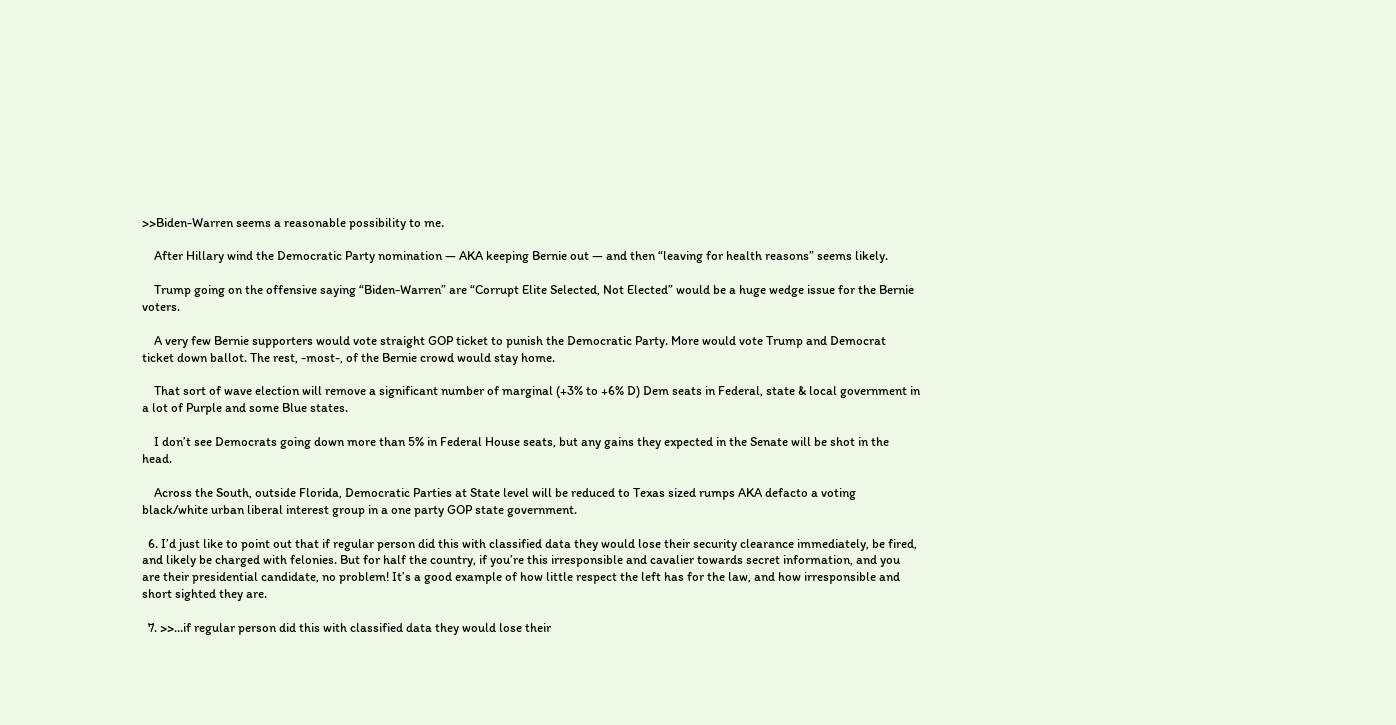>>Biden-Warren seems a reasonable possibility to me.

    After Hillary wind the Democratic Party nomination — AKA keeping Bernie out — and then “leaving for health reasons” seems likely.

    Trump going on the offensive saying “Biden-Warren” are “Corrupt Elite Selected, Not Elected” would be a huge wedge issue for the Bernie voters.

    A very few Bernie supporters would vote straight GOP ticket to punish the Democratic Party. More would vote Trump and Democrat ticket down ballot. The rest, -most-, of the Bernie crowd would stay home.

    That sort of wave election will remove a significant number of marginal (+3% to +6% D) Dem seats in Federal, state & local government in a lot of Purple and some Blue states.

    I don’t see Democrats going down more than 5% in Federal House seats, but any gains they expected in the Senate will be shot in the head.

    Across the South, outside Florida, Democratic Parties at State level will be reduced to Texas sized rumps AKA defacto a voting black/white urban liberal interest group in a one party GOP state government.

  6. I’d just like to point out that if regular person did this with classified data they would lose their security clearance immediately, be fired, and likely be charged with felonies. But for half the country, if you’re this irresponsible and cavalier towards secret information, and you are their presidential candidate, no problem! It’s a good example of how little respect the left has for the law, and how irresponsible and short sighted they are.

  7. >>…if regular person did this with classified data they would lose their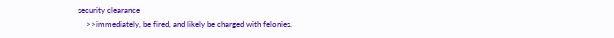security clearance
    >>immediately, be fired, and likely be charged with felonies.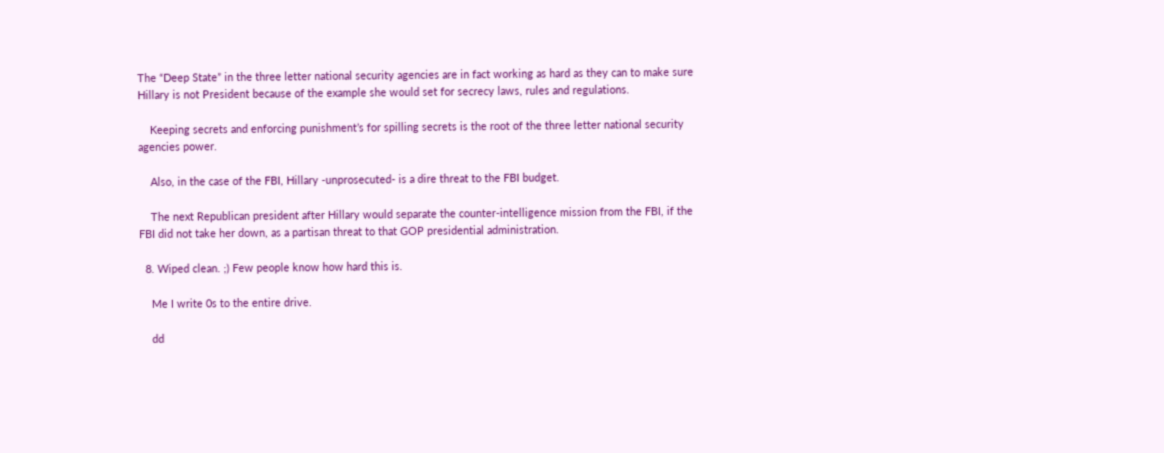The “Deep State” in the three letter national security agencies are in fact working as hard as they can to make sure Hillary is not President because of the example she would set for secrecy laws, rules and regulations.

    Keeping secrets and enforcing punishment’s for spilling secrets is the root of the three letter national security agencies power.

    Also, in the case of the FBI, Hillary -unprosecuted- is a dire threat to the FBI budget.

    The next Republican president after Hillary would separate the counter-intelligence mission from the FBI, if the FBI did not take her down, as a partisan threat to that GOP presidential administration.

  8. Wiped clean. ;) Few people know how hard this is.

    Me I write 0s to the entire drive.

    dd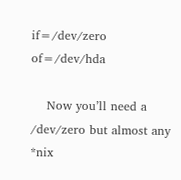if=/dev/zero of=/dev/hda

    Now you’ll need a /dev/zero but almost any *nix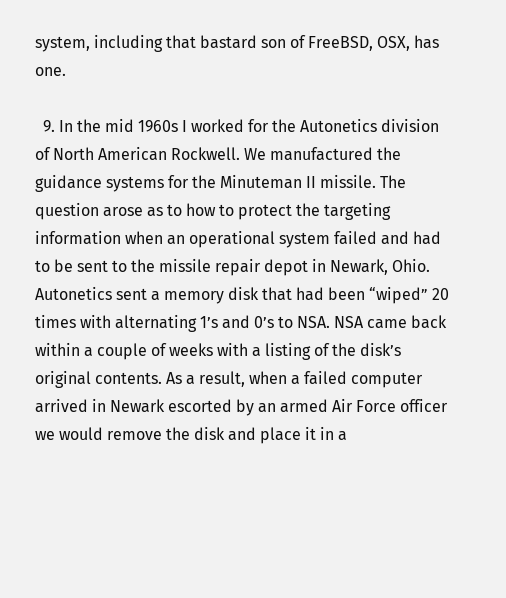system, including that bastard son of FreeBSD, OSX, has one.

  9. In the mid 1960s I worked for the Autonetics division of North American Rockwell. We manufactured the guidance systems for the Minuteman II missile. The question arose as to how to protect the targeting information when an operational system failed and had to be sent to the missile repair depot in Newark, Ohio. Autonetics sent a memory disk that had been “wiped” 20 times with alternating 1’s and 0’s to NSA. NSA came back within a couple of weeks with a listing of the disk’s original contents. As a result, when a failed computer arrived in Newark escorted by an armed Air Force officer we would remove the disk and place it in a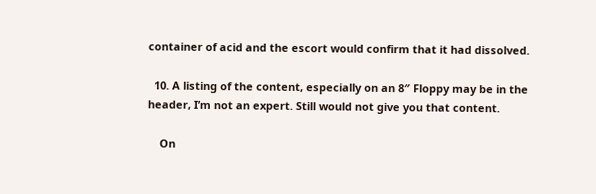container of acid and the escort would confirm that it had dissolved.

  10. A listing of the content, especially on an 8″ Floppy may be in the header, I’m not an expert. Still would not give you that content.

    On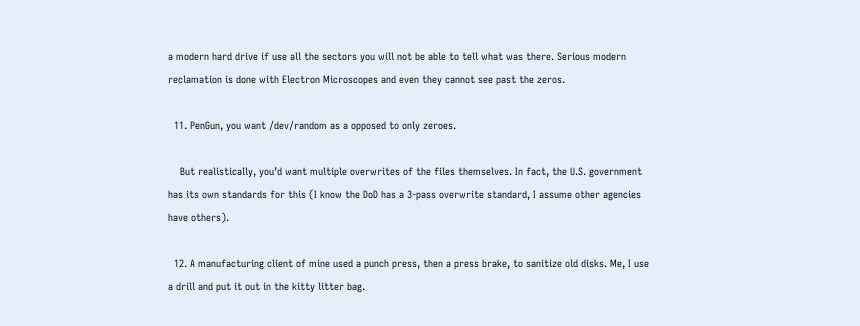a modern hard drive if use all the sectors you will not be able to tell what was there. Serious modern reclamation is done with Electron Microscopes and even they cannot see past the zeros.

  11. PenGun, you want /dev/random as a opposed to only zeroes.

    But realistically, you’d want multiple overwrites of the files themselves. In fact, the U.S. government has its own standards for this (I know the DoD has a 3-pass overwrite standard, I assume other agencies have others).

  12. A manufacturing client of mine used a punch press, then a press brake, to sanitize old disks. Me, I use a drill and put it out in the kitty litter bag.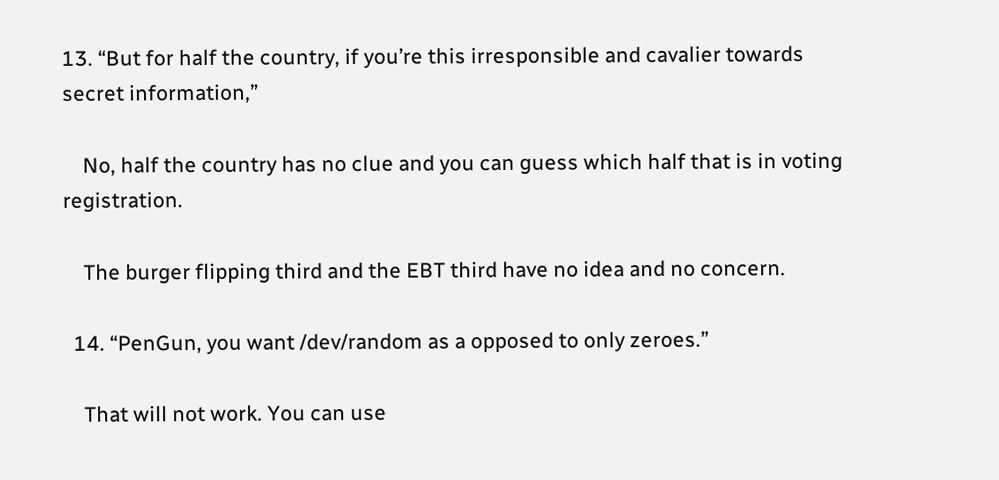13. “But for half the country, if you’re this irresponsible and cavalier towards secret information,”

    No, half the country has no clue and you can guess which half that is in voting registration.

    The burger flipping third and the EBT third have no idea and no concern.

  14. “PenGun, you want /dev/random as a opposed to only zeroes.”

    That will not work. You can use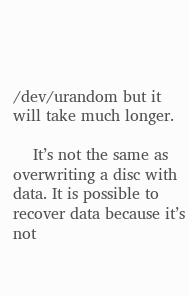/dev/urandom but it will take much longer.

    It’s not the same as overwriting a disc with data. It is possible to recover data because it’s not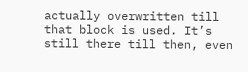actually overwritten till that block is used. It’s still there till then, even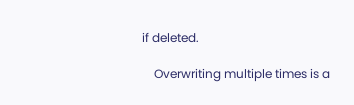if deleted.

    Overwriting multiple times is a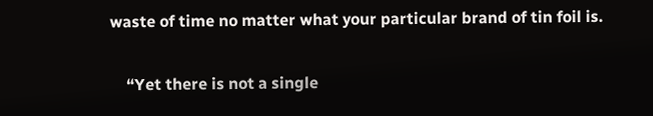waste of time no matter what your particular brand of tin foil is.

    “Yet there is not a single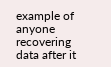example of anyone recovering data after it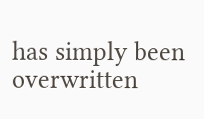has simply been overwritten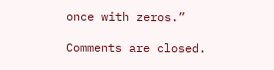once with zeros.”

Comments are closed.